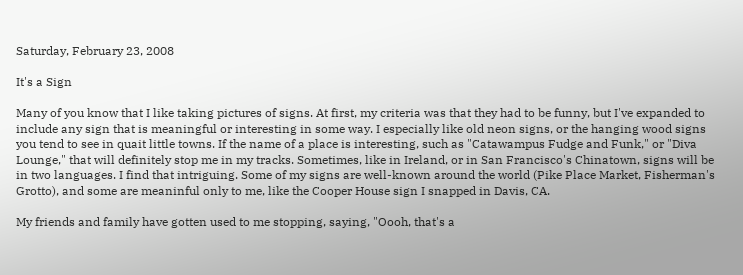Saturday, February 23, 2008

It's a Sign

Many of you know that I like taking pictures of signs. At first, my criteria was that they had to be funny, but I've expanded to include any sign that is meaningful or interesting in some way. I especially like old neon signs, or the hanging wood signs you tend to see in quait little towns. If the name of a place is interesting, such as "Catawampus Fudge and Funk," or "Diva Lounge," that will definitely stop me in my tracks. Sometimes, like in Ireland, or in San Francisco's Chinatown, signs will be in two languages. I find that intriguing. Some of my signs are well-known around the world (Pike Place Market, Fisherman's Grotto), and some are meaninful only to me, like the Cooper House sign I snapped in Davis, CA.

My friends and family have gotten used to me stopping, saying, "Oooh, that's a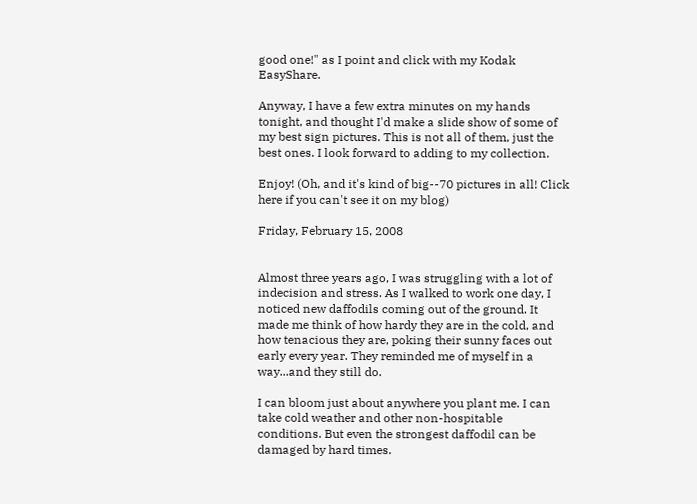good one!" as I point and click with my Kodak EasyShare.

Anyway, I have a few extra minutes on my hands tonight, and thought I'd make a slide show of some of my best sign pictures. This is not all of them, just the best ones. I look forward to adding to my collection.

Enjoy! (Oh, and it's kind of big--70 pictures in all! Click here if you can't see it on my blog)

Friday, February 15, 2008


Almost three years ago, I was struggling with a lot of indecision and stress. As I walked to work one day, I noticed new daffodils coming out of the ground. It made me think of how hardy they are in the cold, and how tenacious they are, poking their sunny faces out early every year. They reminded me of myself in a way...and they still do.

I can bloom just about anywhere you plant me. I can take cold weather and other non-hospitable conditions. But even the strongest daffodil can be damaged by hard times.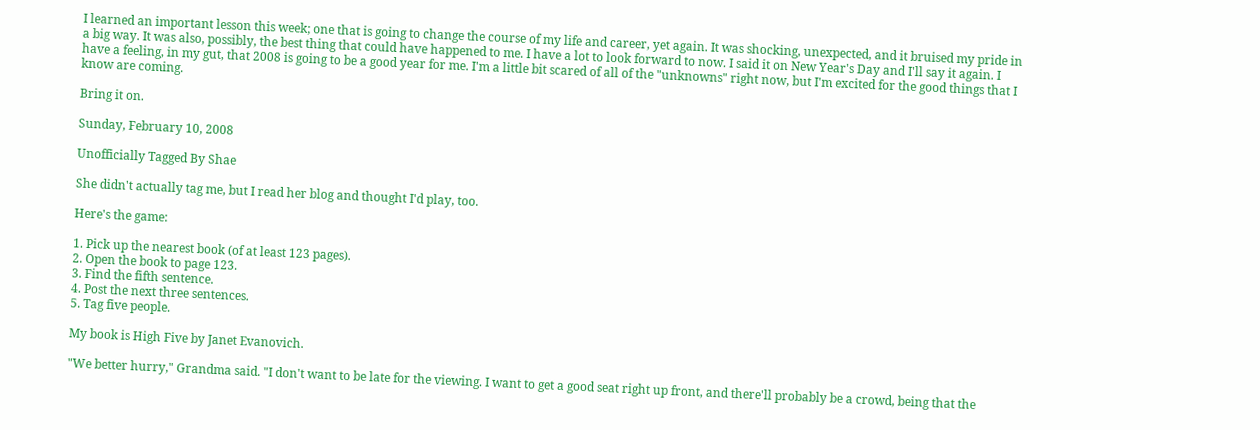I learned an important lesson this week; one that is going to change the course of my life and career, yet again. It was shocking, unexpected, and it bruised my pride in a big way. It was also, possibly, the best thing that could have happened to me. I have a lot to look forward to now. I said it on New Year's Day and I'll say it again. I have a feeling, in my gut, that 2008 is going to be a good year for me. I'm a little bit scared of all of the "unknowns" right now, but I'm excited for the good things that I know are coming.

Bring it on.

Sunday, February 10, 2008

Unofficially Tagged By Shae

She didn't actually tag me, but I read her blog and thought I'd play, too.

Here's the game:

1. Pick up the nearest book (of at least 123 pages).
2. Open the book to page 123.
3. Find the fifth sentence.
4. Post the next three sentences.
5. Tag five people.

My book is High Five by Janet Evanovich.

"We better hurry," Grandma said. "I don't want to be late for the viewing. I want to get a good seat right up front, and there'll probably be a crowd, being that the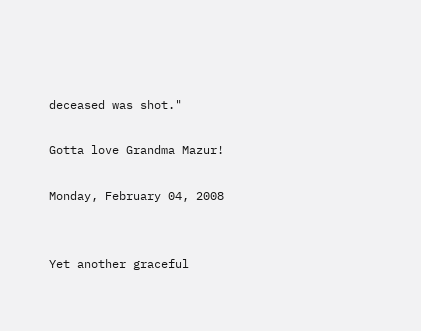deceased was shot."

Gotta love Grandma Mazur!

Monday, February 04, 2008


Yet another graceful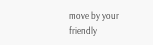move by your friendly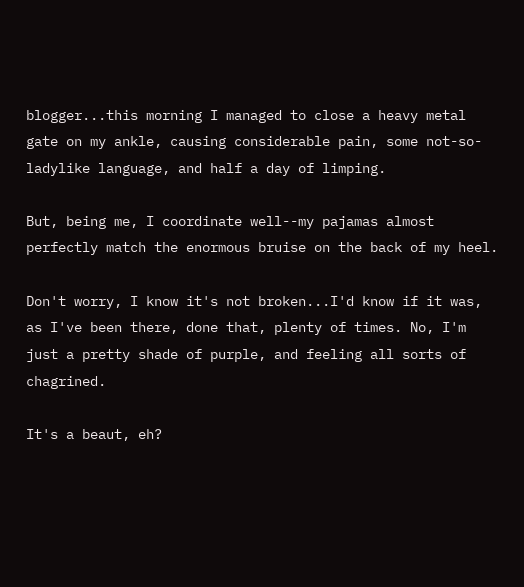blogger...this morning I managed to close a heavy metal gate on my ankle, causing considerable pain, some not-so-ladylike language, and half a day of limping.

But, being me, I coordinate well--my pajamas almost perfectly match the enormous bruise on the back of my heel.

Don't worry, I know it's not broken...I'd know if it was, as I've been there, done that, plenty of times. No, I'm just a pretty shade of purple, and feeling all sorts of chagrined.

It's a beaut, eh?